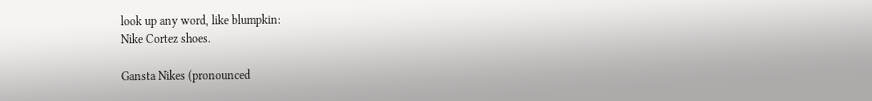look up any word, like blumpkin:
Nike Cortez shoes.

Gansta Nikes (pronounced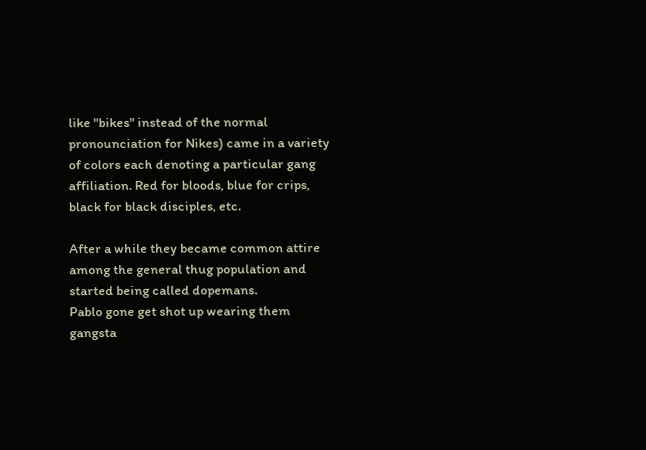like "bikes" instead of the normal pronounciation for Nikes) came in a variety of colors each denoting a particular gang affiliation. Red for bloods, blue for crips, black for black disciples, etc.

After a while they became common attire among the general thug population and started being called dopemans.
Pablo gone get shot up wearing them gangsta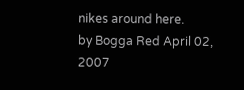nikes around here.
by Bogga Red April 02, 2007